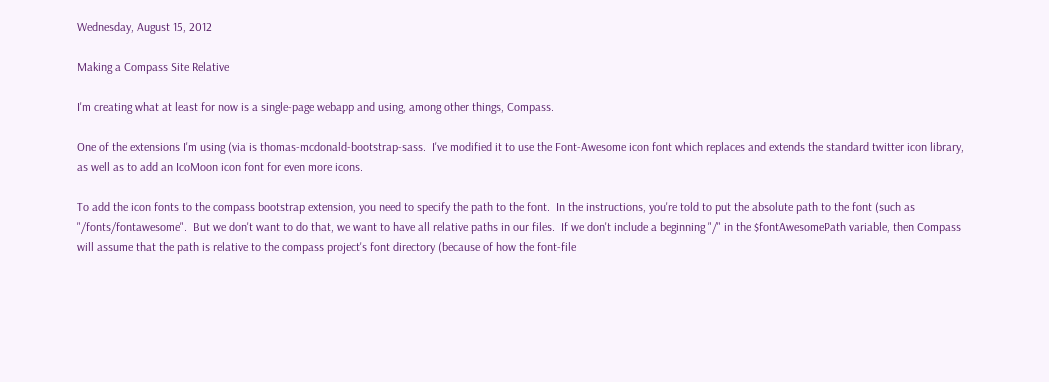Wednesday, August 15, 2012

Making a Compass Site Relative

I'm creating what at least for now is a single-page webapp and using, among other things, Compass.

One of the extensions I'm using (via is thomas-mcdonald-bootstrap-sass.  I've modified it to use the Font-Awesome icon font which replaces and extends the standard twitter icon library, as well as to add an IcoMoon icon font for even more icons.

To add the icon fonts to the compass bootstrap extension, you need to specify the path to the font.  In the instructions, you're told to put the absolute path to the font (such as "/fonts/fontawesome".  But we don't want to do that, we want to have all relative paths in our files.  If we don't include a beginning "/" in the $fontAwesomePath variable, then Compass will assume that the path is relative to the compass project's font directory (because of how the font-file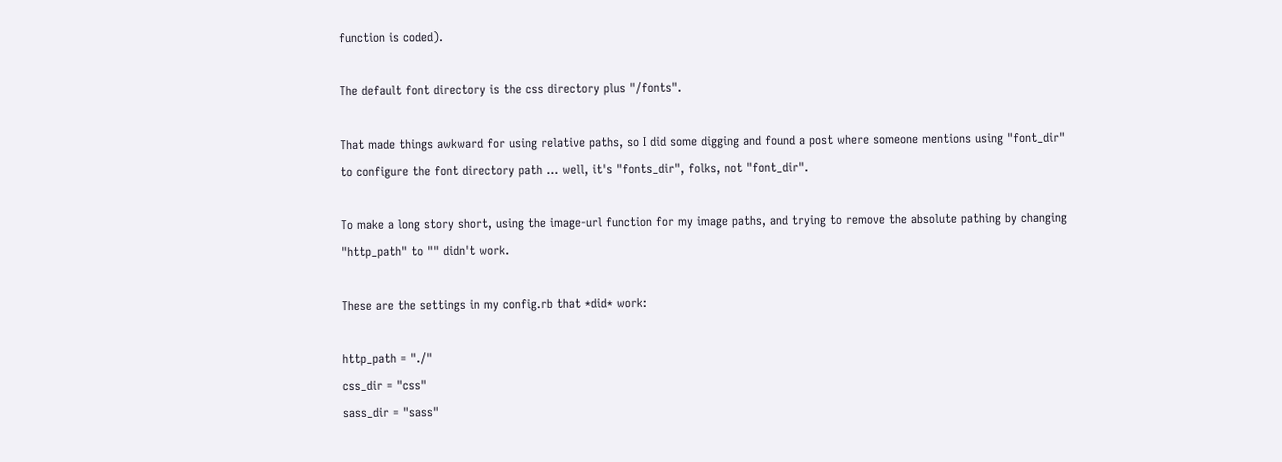function is coded).

The default font directory is the css directory plus "/fonts".

That made things awkward for using relative paths, so I did some digging and found a post where someone mentions using "font_dir" to configure the font directory path ... well, it's "fonts_dir", folks, not "font_dir".

To make a long story short, using the image-url function for my image paths, and trying to remove the absolute pathing by changing "http_path" to "" didn't work.

These are the settings in my config.rb that *did* work:

http_path = "./"
css_dir = "css"
sass_dir = "sass"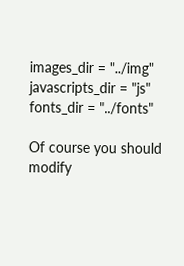images_dir = "../img"
javascripts_dir = "js"
fonts_dir = "../fonts"

Of course you should modify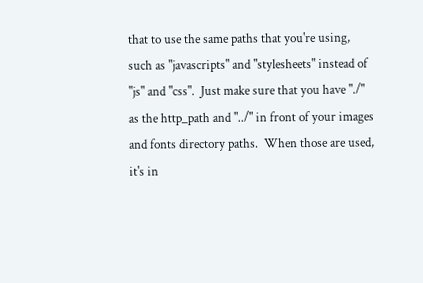that to use the same paths that you're using, such as "javascripts" and "stylesheets" instead of "js" and "css".  Just make sure that you have "./" as the http_path and "../" in front of your images and fonts directory paths.  When those are used, it's in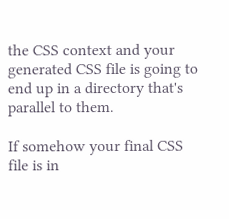the CSS context and your generated CSS file is going to end up in a directory that's parallel to them.

If somehow your final CSS file is in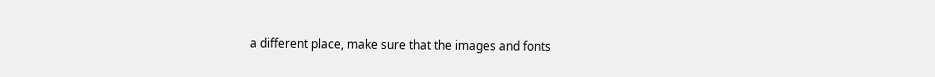a different place, make sure that the images and fonts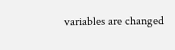variables are changed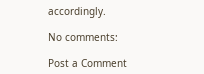accordingly.

No comments:

Post a Comment